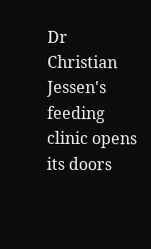Dr Christian Jessen's feeding clinic opens its doors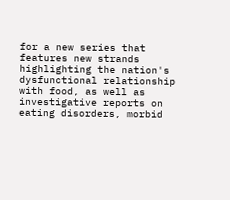for a new series that features new strands highlighting the nation's dysfunctional relationship with food, as well as investigative reports on eating disorders, morbid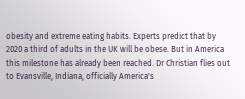obesity and extreme eating habits. Experts predict that by 2020 a third of adults in the UK will be obese. But in America this milestone has already been reached. Dr Christian flies out to Evansville, Indiana, officially America's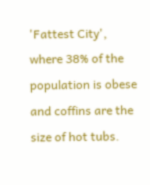'Fattest City', where 38% of the population is obese and coffins are the size of hot tubs.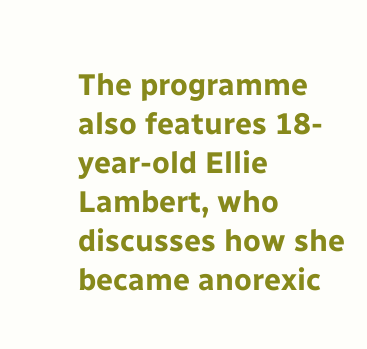The programme also features 18-year-old Ellie Lambert, who discusses how she became anorexic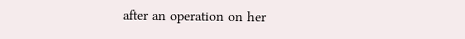after an operation on her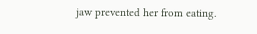jaw prevented her from eating.